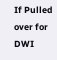If Pulled over for DWI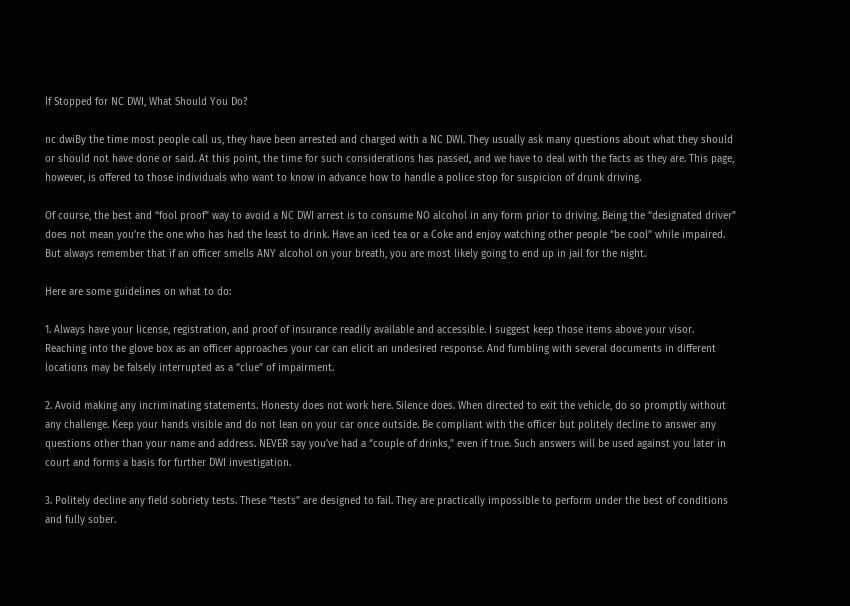If Stopped for NC DWI, What Should You Do?

nc dwiBy the time most people call us, they have been arrested and charged with a NC DWI. They usually ask many questions about what they should or should not have done or said. At this point, the time for such considerations has passed, and we have to deal with the facts as they are. This page, however, is offered to those individuals who want to know in advance how to handle a police stop for suspicion of drunk driving.

Of course, the best and “fool proof” way to avoid a NC DWI arrest is to consume NO alcohol in any form prior to driving. Being the “designated driver” does not mean you’re the one who has had the least to drink. Have an iced tea or a Coke and enjoy watching other people “be cool” while impaired. But always remember that if an officer smells ANY alcohol on your breath, you are most likely going to end up in jail for the night.

Here are some guidelines on what to do:

1. Always have your license, registration, and proof of insurance readily available and accessible. I suggest keep those items above your visor. Reaching into the glove box as an officer approaches your car can elicit an undesired response. And fumbling with several documents in different locations may be falsely interrupted as a “clue” of impairment.

2. Avoid making any incriminating statements. Honesty does not work here. Silence does. When directed to exit the vehicle, do so promptly without any challenge. Keep your hands visible and do not lean on your car once outside. Be compliant with the officer but politely decline to answer any questions other than your name and address. NEVER say you’ve had a “couple of drinks,” even if true. Such answers will be used against you later in court and forms a basis for further DWI investigation.

3. Politely decline any field sobriety tests. These “tests” are designed to fail. They are practically impossible to perform under the best of conditions and fully sober.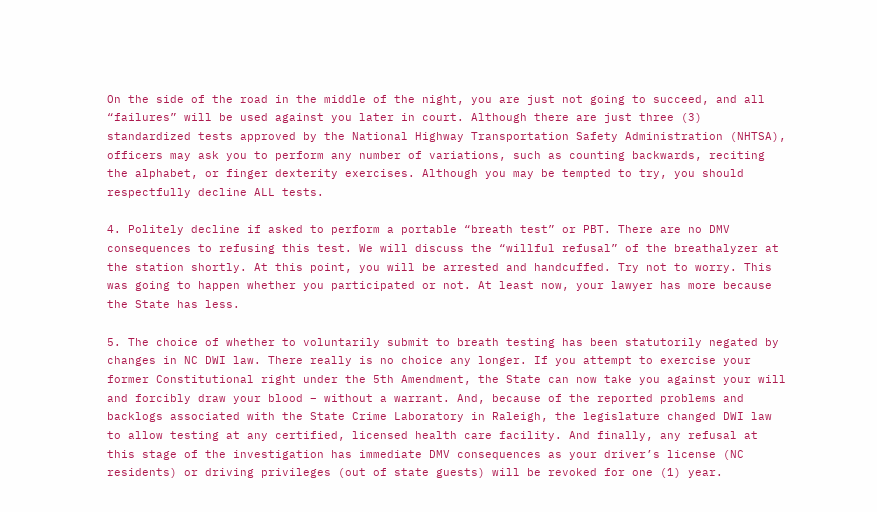On the side of the road in the middle of the night, you are just not going to succeed, and all “failures” will be used against you later in court. Although there are just three (3) standardized tests approved by the National Highway Transportation Safety Administration (NHTSA), officers may ask you to perform any number of variations, such as counting backwards, reciting the alphabet, or finger dexterity exercises. Although you may be tempted to try, you should respectfully decline ALL tests.

4. Politely decline if asked to perform a portable “breath test” or PBT. There are no DMV consequences to refusing this test. We will discuss the “willful refusal” of the breathalyzer at the station shortly. At this point, you will be arrested and handcuffed. Try not to worry. This was going to happen whether you participated or not. At least now, your lawyer has more because the State has less.

5. The choice of whether to voluntarily submit to breath testing has been statutorily negated by changes in NC DWI law. There really is no choice any longer. If you attempt to exercise your former Constitutional right under the 5th Amendment, the State can now take you against your will and forcibly draw your blood – without a warrant. And, because of the reported problems and backlogs associated with the State Crime Laboratory in Raleigh, the legislature changed DWI law to allow testing at any certified, licensed health care facility. And finally, any refusal at this stage of the investigation has immediate DMV consequences as your driver’s license (NC residents) or driving privileges (out of state guests) will be revoked for one (1) year.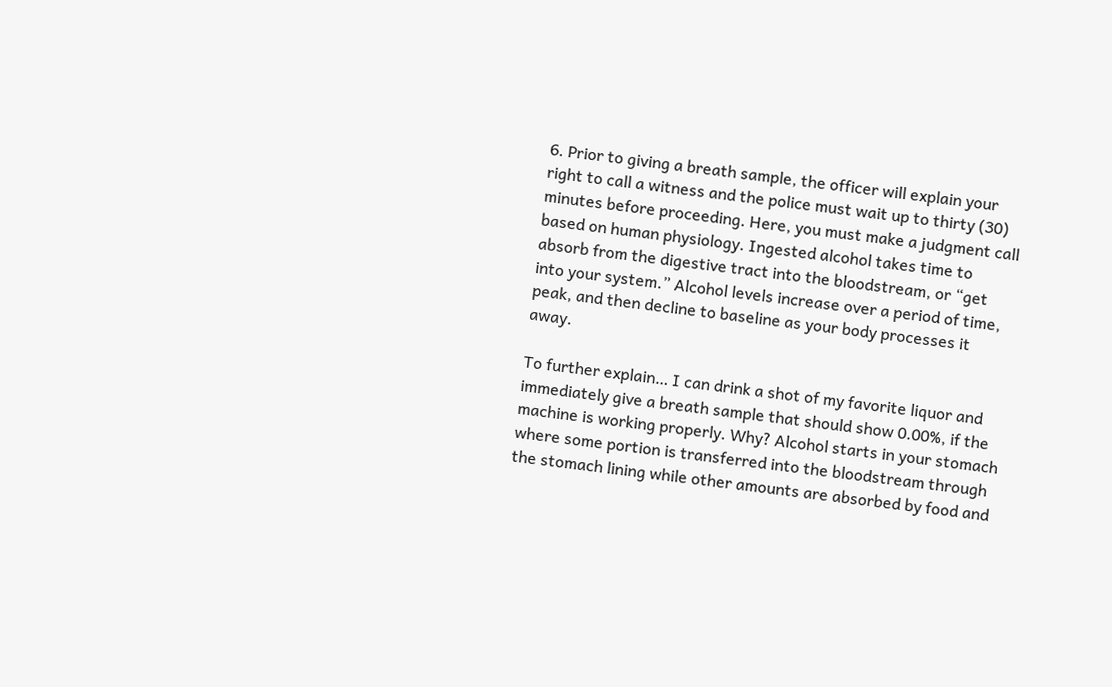6. Prior to giving a breath sample, the officer will explain your right to call a witness and the police must wait up to thirty (30) minutes before proceeding. Here, you must make a judgment call based on human physiology. Ingested alcohol takes time to absorb from the digestive tract into the bloodstream, or “get into your system.” Alcohol levels increase over a period of time, peak, and then decline to baseline as your body processes it away.

To further explain… I can drink a shot of my favorite liquor and immediately give a breath sample that should show 0.00%, if the machine is working properly. Why? Alcohol starts in your stomach where some portion is transferred into the bloodstream through the stomach lining while other amounts are absorbed by food and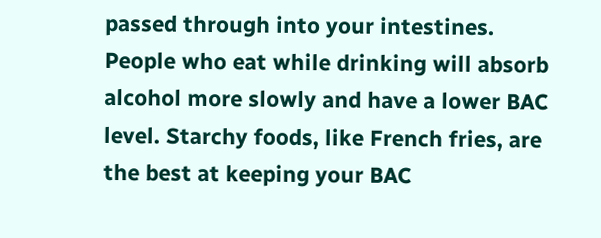passed through into your intestines. People who eat while drinking will absorb alcohol more slowly and have a lower BAC level. Starchy foods, like French fries, are the best at keeping your BAC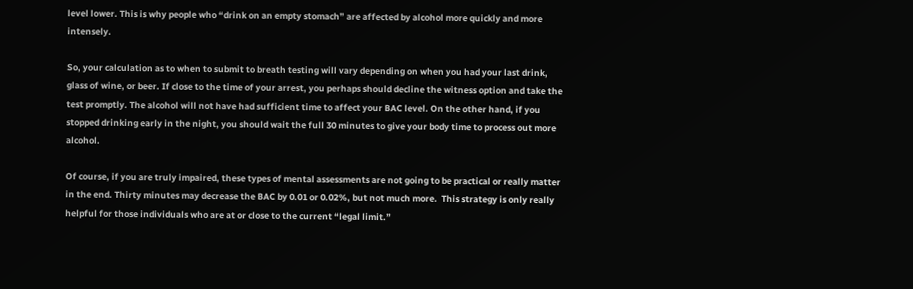level lower. This is why people who “drink on an empty stomach” are affected by alcohol more quickly and more intensely.

So, your calculation as to when to submit to breath testing will vary depending on when you had your last drink, glass of wine, or beer. If close to the time of your arrest, you perhaps should decline the witness option and take the test promptly. The alcohol will not have had sufficient time to affect your BAC level. On the other hand, if you stopped drinking early in the night, you should wait the full 30 minutes to give your body time to process out more alcohol.

Of course, if you are truly impaired, these types of mental assessments are not going to be practical or really matter in the end. Thirty minutes may decrease the BAC by 0.01 or 0.02%, but not much more.  This strategy is only really helpful for those individuals who are at or close to the current “legal limit.”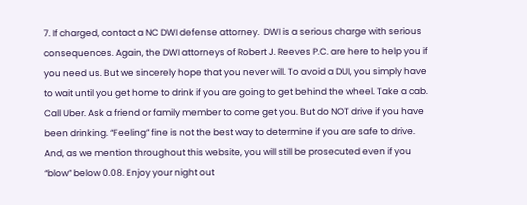7. If charged, contact a NC DWI defense attorney.  DWI is a serious charge with serious consequences. Again, the DWI attorneys of Robert J. Reeves P.C. are here to help you if you need us. But we sincerely hope that you never will. To avoid a DUI, you simply have to wait until you get home to drink if you are going to get behind the wheel. Take a cab. Call Uber. Ask a friend or family member to come get you. But do NOT drive if you have been drinking. “Feeling” fine is not the best way to determine if you are safe to drive. And, as we mention throughout this website, you will still be prosecuted even if you “blow” below 0.08. Enjoy your night out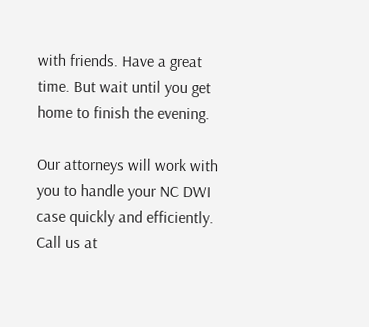with friends. Have a great time. But wait until you get home to finish the evening.

Our attorneys will work with you to handle your NC DWI case quickly and efficiently. Call us at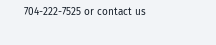704-222-7525 or contact us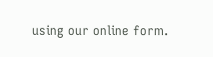using our online form.